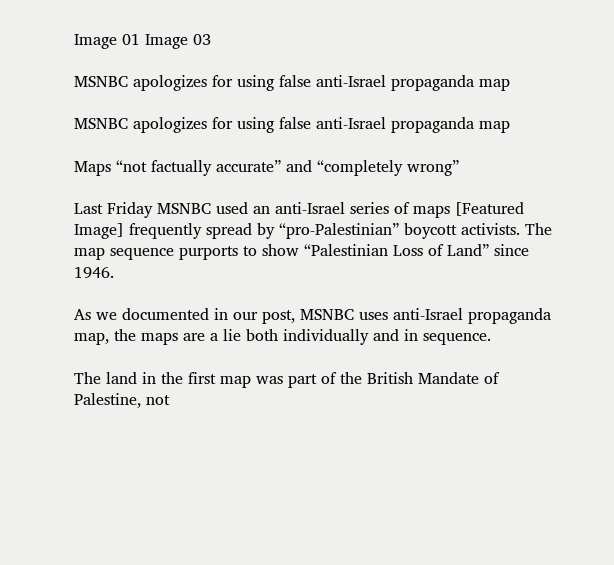Image 01 Image 03

MSNBC apologizes for using false anti-Israel propaganda map

MSNBC apologizes for using false anti-Israel propaganda map

Maps “not factually accurate” and “completely wrong”

Last Friday MSNBC used an anti-Israel series of maps [Featured Image] frequently spread by “pro-Palestinian” boycott activists. The map sequence purports to show “Palestinian Loss of Land” since 1946.

As we documented in our post, MSNBC uses anti-Israel propaganda map, the maps are a lie both individually and in sequence.

The land in the first map was part of the British Mandate of Palestine, not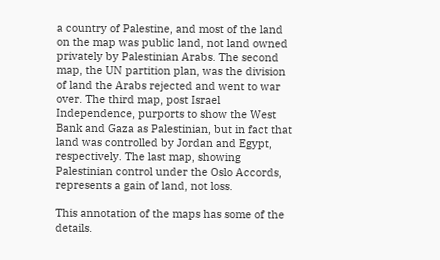a country of Palestine, and most of the land on the map was public land, not land owned privately by Palestinian Arabs. The second map, the UN partition plan, was the division of land the Arabs rejected and went to war over. The third map, post Israel Independence, purports to show the West Bank and Gaza as Palestinian, but in fact that land was controlled by Jordan and Egypt, respectively. The last map, showing Palestinian control under the Oslo Accords, represents a gain of land, not loss.

This annotation of the maps has some of the details.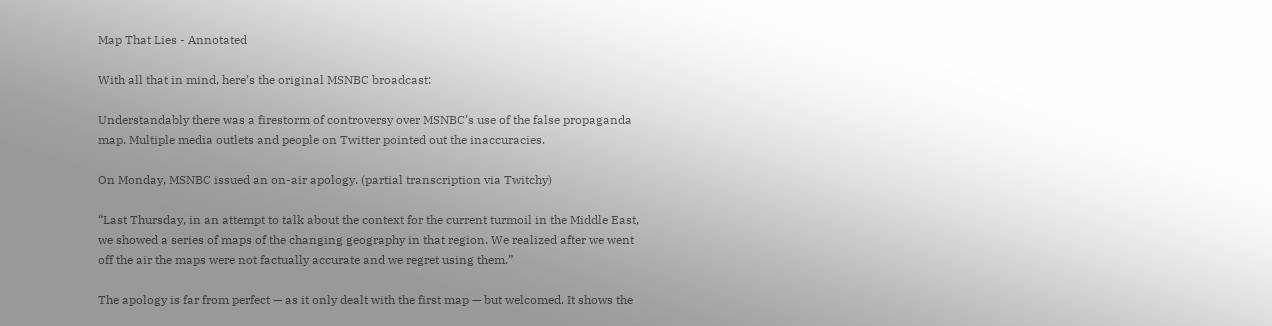Map That Lies - Annotated

With all that in mind, here’s the original MSNBC broadcast:

Understandably there was a firestorm of controversy over MSNBC’s use of the false propaganda map. Multiple media outlets and people on Twitter pointed out the inaccuracies.

On Monday, MSNBC issued an on-air apology. (partial transcription via Twitchy)

“Last Thursday, in an attempt to talk about the context for the current turmoil in the Middle East, we showed a series of maps of the changing geography in that region. We realized after we went off the air the maps were not factually accurate and we regret using them.”

The apology is far from perfect — as it only dealt with the first map — but welcomed. It shows the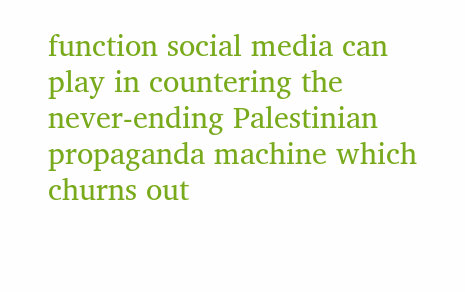function social media can play in countering the never-ending Palestinian propaganda machine which churns out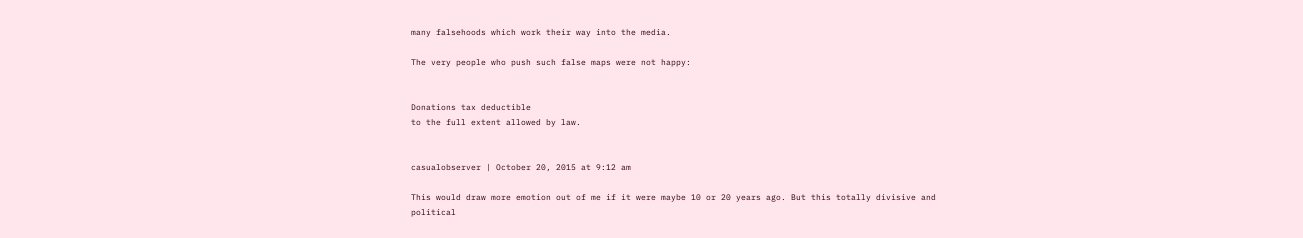many falsehoods which work their way into the media.

The very people who push such false maps were not happy:


Donations tax deductible
to the full extent allowed by law.


casualobserver | October 20, 2015 at 9:12 am

This would draw more emotion out of me if it were maybe 10 or 20 years ago. But this totally divisive and political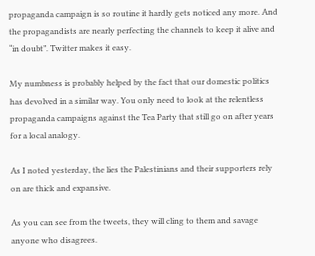propaganda campaign is so routine it hardly gets noticed any more. And the propagandists are nearly perfecting the channels to keep it alive and “in doubt”. Twitter makes it easy.

My numbness is probably helped by the fact that our domestic politics has devolved in a similar way. You only need to look at the relentless propaganda campaigns against the Tea Party that still go on after years for a local analogy.

As I noted yesterday, the lies the Palestinians and their supporters rely on are thick and expansive.

As you can see from the tweets, they will cling to them and savage anyone who disagrees.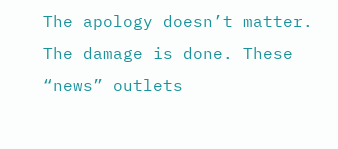The apology doesn’t matter. The damage is done. These “news” outlets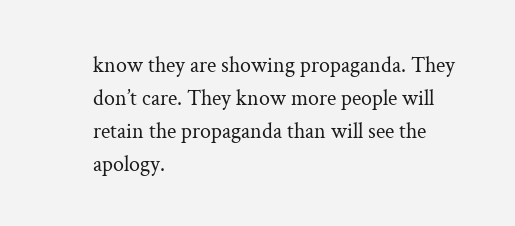know they are showing propaganda. They don’t care. They know more people will retain the propaganda than will see the apology.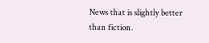News that is slightly better than fiction.